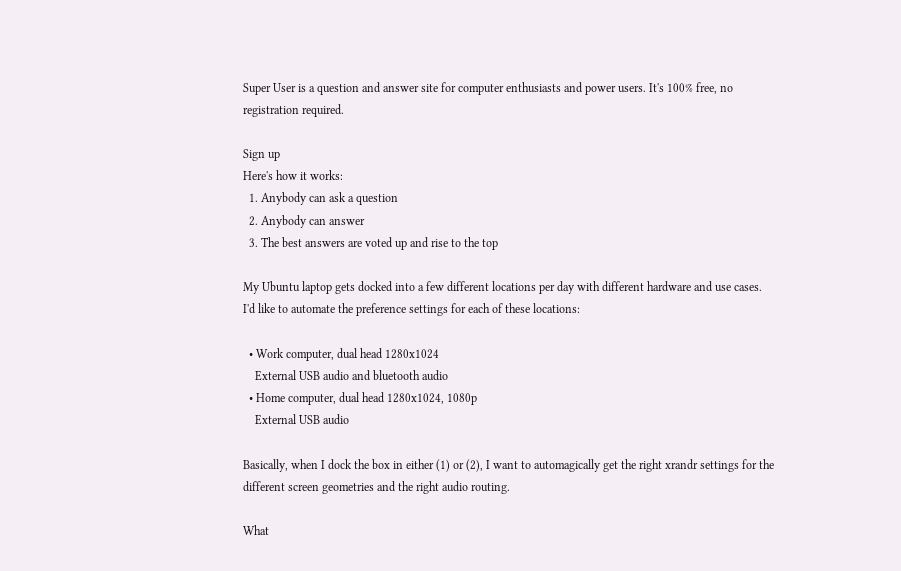Super User is a question and answer site for computer enthusiasts and power users. It's 100% free, no registration required.

Sign up
Here's how it works:
  1. Anybody can ask a question
  2. Anybody can answer
  3. The best answers are voted up and rise to the top

My Ubuntu laptop gets docked into a few different locations per day with different hardware and use cases. I'd like to automate the preference settings for each of these locations:

  • Work computer, dual head 1280x1024
    External USB audio and bluetooth audio
  • Home computer, dual head 1280x1024, 1080p
    External USB audio

Basically, when I dock the box in either (1) or (2), I want to automagically get the right xrandr settings for the different screen geometries and the right audio routing.

What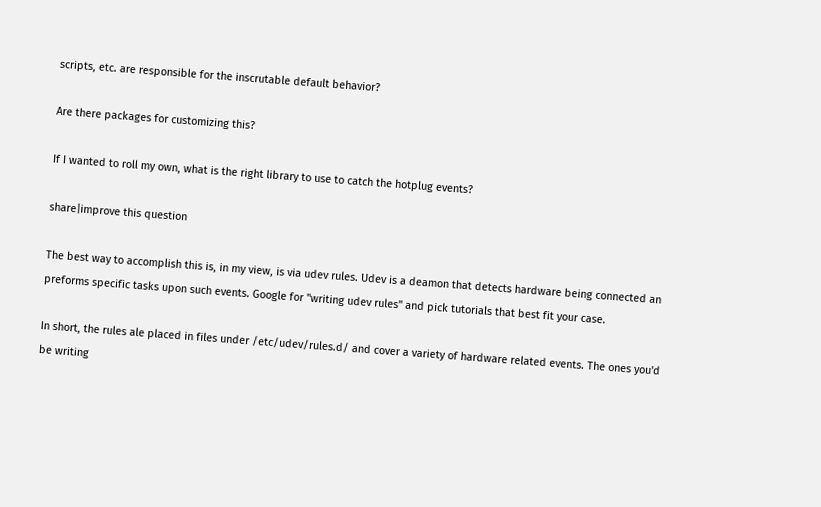scripts, etc. are responsible for the inscrutable default behavior?

Are there packages for customizing this?

If I wanted to roll my own, what is the right library to use to catch the hotplug events?

share|improve this question

The best way to accomplish this is, in my view, is via udev rules. Udev is a deamon that detects hardware being connected an preforms specific tasks upon such events. Google for "writing udev rules" and pick tutorials that best fit your case.

In short, the rules ale placed in files under /etc/udev/rules.d/ and cover a variety of hardware related events. The ones you'd be writing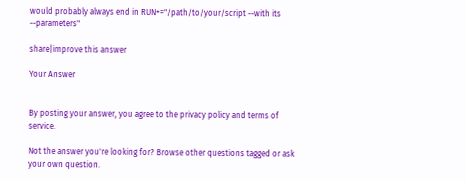would probably always end in RUN+="/path/to/your/script --with its --parameters"

share|improve this answer

Your Answer


By posting your answer, you agree to the privacy policy and terms of service.

Not the answer you're looking for? Browse other questions tagged or ask your own question.